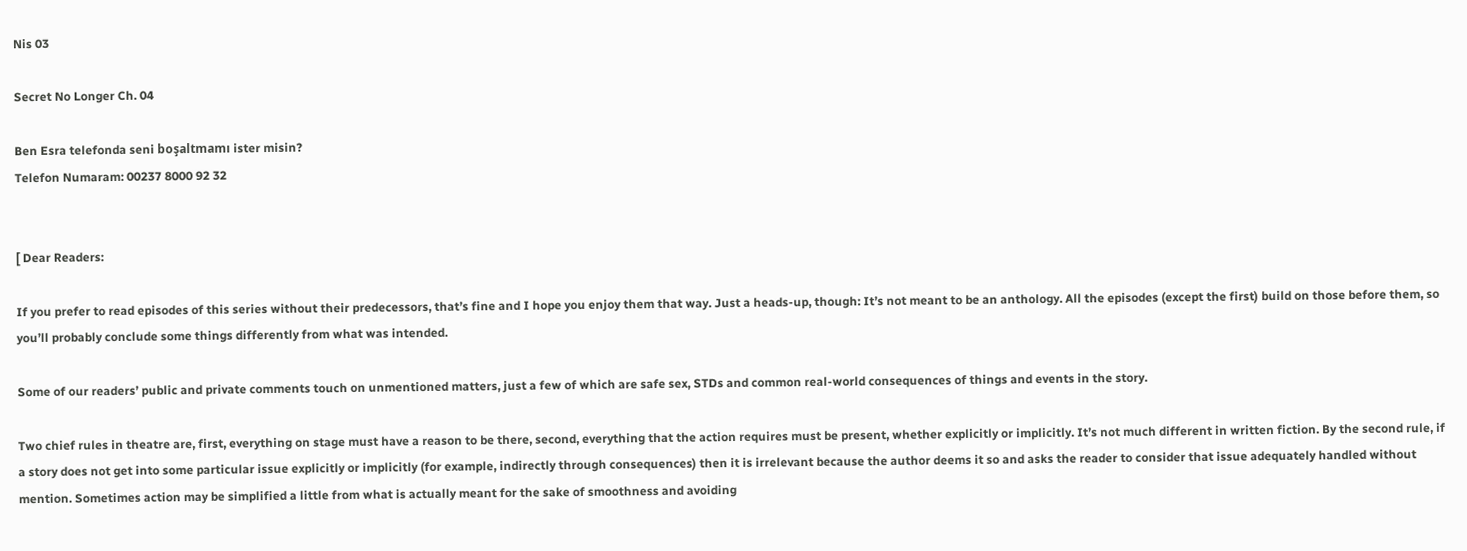Nis 03

Secret No Longer Ch. 04

Ben Esra telefonda seni boşaltmamı ister misin?
Telefon Numaram: 00237 8000 92 32


[ Dear Readers:

If you prefer to read episodes of this series without their predecessors, that’s fine and I hope you enjoy them that way. Just a heads-up, though: It’s not meant to be an anthology. All the episodes (except the first) build on those before them, so you’ll probably conclude some things differently from what was intended.

Some of our readers’ public and private comments touch on unmentioned matters, just a few of which are safe sex, STDs and common real-world consequences of things and events in the story.

Two chief rules in theatre are, first, everything on stage must have a reason to be there, second, everything that the action requires must be present, whether explicitly or implicitly. It’s not much different in written fiction. By the second rule, if a story does not get into some particular issue explicitly or implicitly (for example, indirectly through consequences) then it is irrelevant because the author deems it so and asks the reader to consider that issue adequately handled without mention. Sometimes action may be simplified a little from what is actually meant for the sake of smoothness and avoiding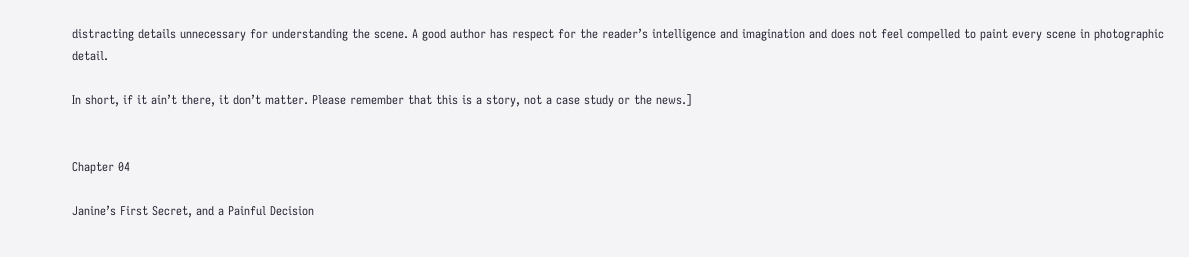distracting details unnecessary for understanding the scene. A good author has respect for the reader’s intelligence and imagination and does not feel compelled to paint every scene in photographic detail.

In short, if it ain’t there, it don’t matter. Please remember that this is a story, not a case study or the news.]


Chapter 04

Janine’s First Secret, and a Painful Decision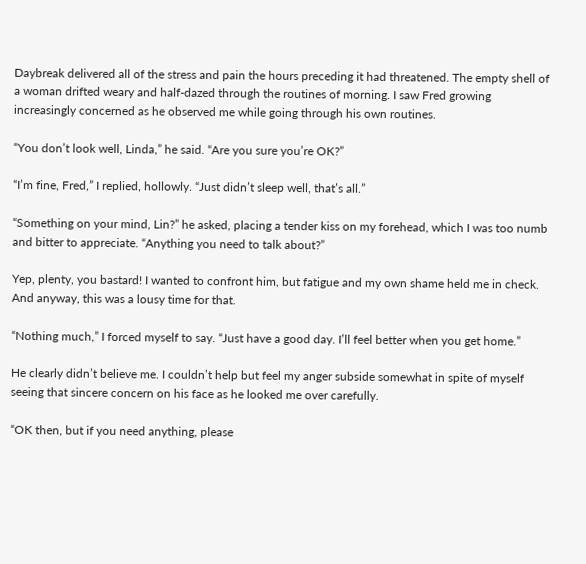Daybreak delivered all of the stress and pain the hours preceding it had threatened. The empty shell of a woman drifted weary and half-dazed through the routines of morning. I saw Fred growing increasingly concerned as he observed me while going through his own routines.

“You don’t look well, Linda,” he said. “Are you sure you’re OK?”

“I’m fine, Fred,” I replied, hollowly. “Just didn’t sleep well, that’s all.”

“Something on your mind, Lin?” he asked, placing a tender kiss on my forehead, which I was too numb and bitter to appreciate. “Anything you need to talk about?”

Yep, plenty, you bastard! I wanted to confront him, but fatigue and my own shame held me in check. And anyway, this was a lousy time for that.

“Nothing much,” I forced myself to say. “Just have a good day. I’ll feel better when you get home.”

He clearly didn’t believe me. I couldn’t help but feel my anger subside somewhat in spite of myself seeing that sincere concern on his face as he looked me over carefully.

“OK then, but if you need anything, please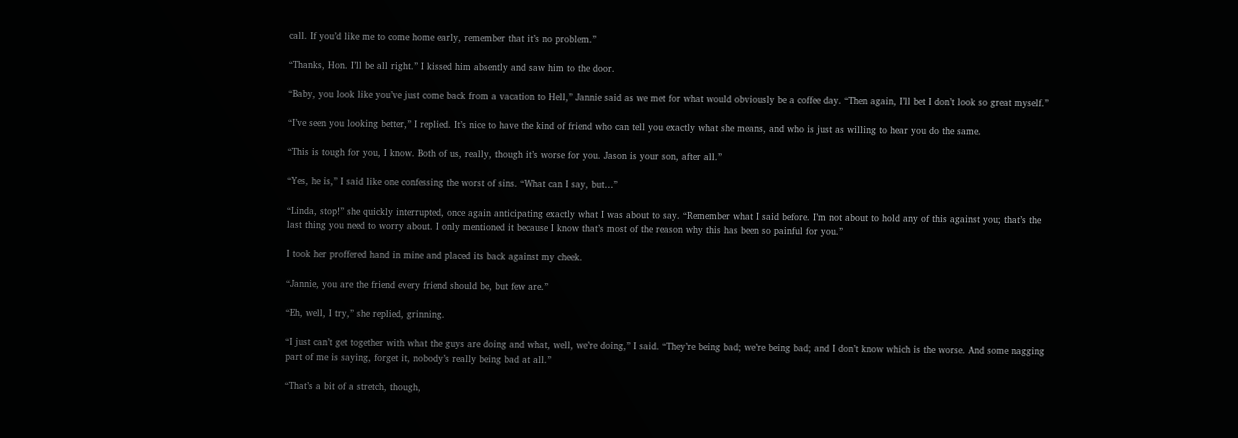call. If you’d like me to come home early, remember that it’s no problem.”

“Thanks, Hon. I’ll be all right.” I kissed him absently and saw him to the door.

“Baby, you look like you’ve just come back from a vacation to Hell,” Jannie said as we met for what would obviously be a coffee day. “Then again, I’ll bet I don’t look so great myself.”

“I’ve seen you looking better,” I replied. It’s nice to have the kind of friend who can tell you exactly what she means, and who is just as willing to hear you do the same.

“This is tough for you, I know. Both of us, really, though it’s worse for you. Jason is your son, after all.”

“Yes, he is,” I said like one confessing the worst of sins. “What can I say, but…”

“Linda, stop!” she quickly interrupted, once again anticipating exactly what I was about to say. “Remember what I said before. I’m not about to hold any of this against you; that’s the last thing you need to worry about. I only mentioned it because I know that’s most of the reason why this has been so painful for you.”

I took her proffered hand in mine and placed its back against my cheek.

“Jannie, you are the friend every friend should be, but few are.”

“Eh, well, I try,” she replied, grinning.

“I just can’t get together with what the guys are doing and what, well, we’re doing,” I said. “They’re being bad; we’re being bad; and I don’t know which is the worse. And some nagging part of me is saying, forget it, nobody’s really being bad at all.”

“That’s a bit of a stretch, though,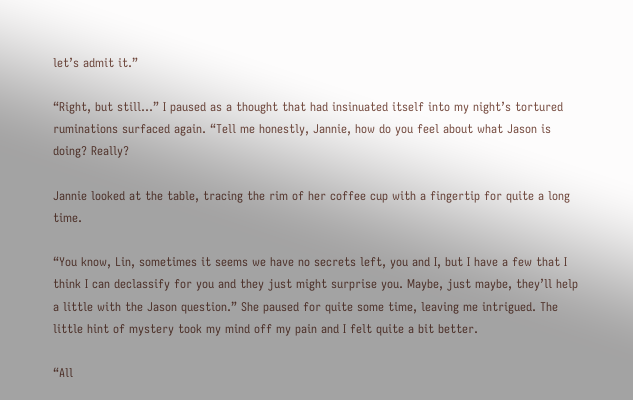let’s admit it.”

“Right, but still…” I paused as a thought that had insinuated itself into my night’s tortured ruminations surfaced again. “Tell me honestly, Jannie, how do you feel about what Jason is doing? Really?

Jannie looked at the table, tracing the rim of her coffee cup with a fingertip for quite a long time.

“You know, Lin, sometimes it seems we have no secrets left, you and I, but I have a few that I think I can declassify for you and they just might surprise you. Maybe, just maybe, they’ll help a little with the Jason question.” She paused for quite some time, leaving me intrigued. The little hint of mystery took my mind off my pain and I felt quite a bit better.

“All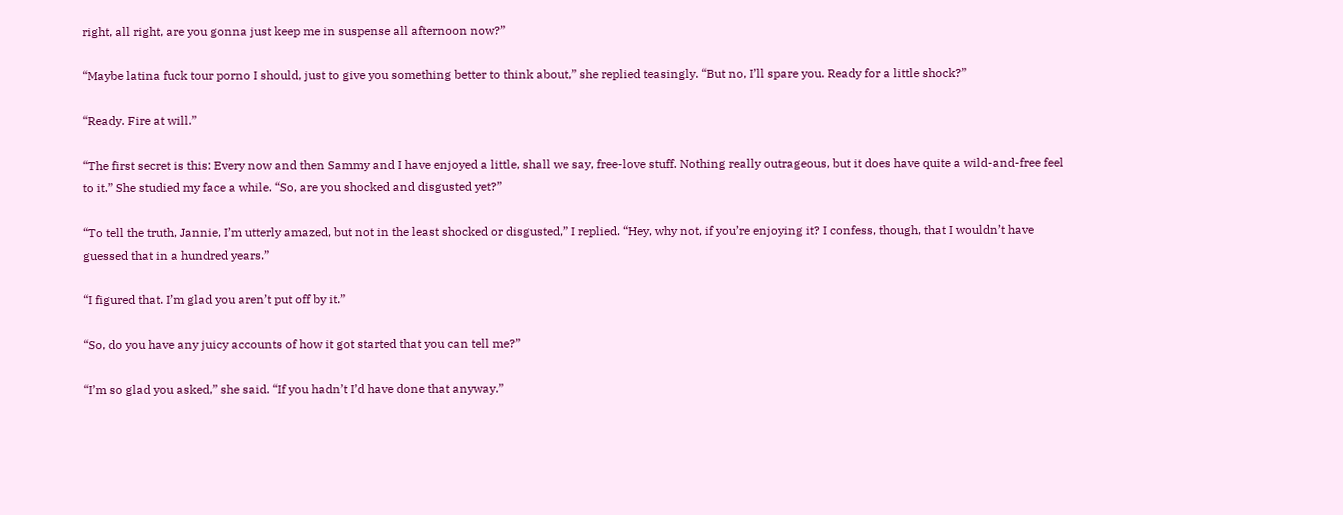right, all right, are you gonna just keep me in suspense all afternoon now?”

“Maybe latina fuck tour porno I should, just to give you something better to think about,” she replied teasingly. “But no, I’ll spare you. Ready for a little shock?”

“Ready. Fire at will.”

“The first secret is this: Every now and then Sammy and I have enjoyed a little, shall we say, free-love stuff. Nothing really outrageous, but it does have quite a wild-and-free feel to it.” She studied my face a while. “So, are you shocked and disgusted yet?”

“To tell the truth, Jannie, I’m utterly amazed, but not in the least shocked or disgusted,” I replied. “Hey, why not, if you’re enjoying it? I confess, though, that I wouldn’t have guessed that in a hundred years.”

“I figured that. I’m glad you aren’t put off by it.”

“So, do you have any juicy accounts of how it got started that you can tell me?”

“I’m so glad you asked,” she said. “If you hadn’t I’d have done that anyway.”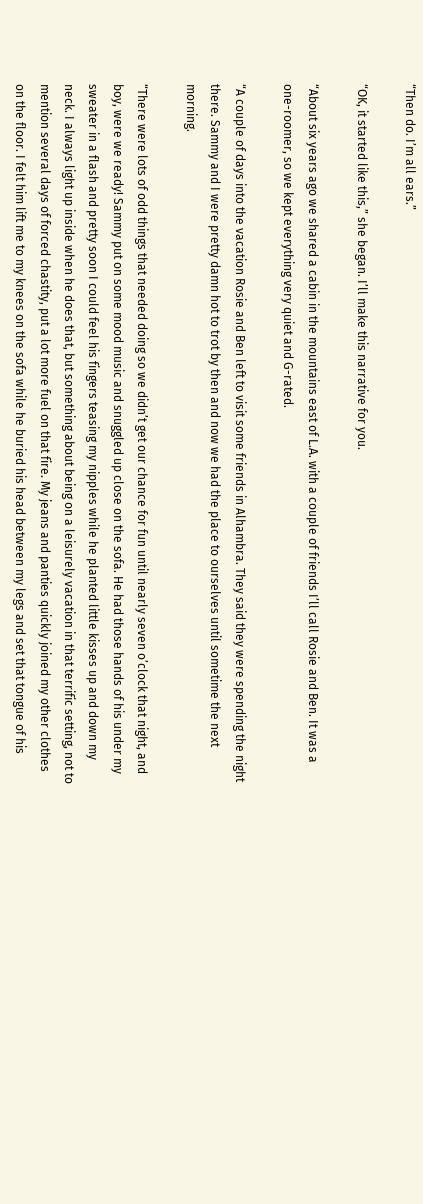“Then do. I’m all ears.”

“OK, it started like this,” she began. I’ll make this narrative for you.

“About six years ago we shared a cabin in the mountains east of L.A. with a couple of friends I’ll call Rosie and Ben. It was a one-roomer, so we kept everything very quiet and G-rated.

“A couple of days into the vacation Rosie and Ben left to visit some friends in Alhambra. They said they were spending the night there. Sammy and I were pretty damn hot to trot by then and now we had the place to ourselves until sometime the next morning.

“There were lots of odd things that needed doing so we didn’t get our chance for fun until nearly seven o’clock that night, and boy, were we ready! Sammy put on some mood music and snuggled up close on the sofa. He had those hands of his under my sweater in a flash and pretty soon I could feel his fingers teasing my nipples while he planted little kisses up and down my neck. I always light up inside when he does that, but something about being on a leisurely vacation in that terrific setting, not to mention several days of forced chastity, put a lot more fuel on that fire. My jeans and panties quickly joined my other clothes on the floor. I felt him lift me to my knees on the sofa while he buried his head between my legs and set that tongue of his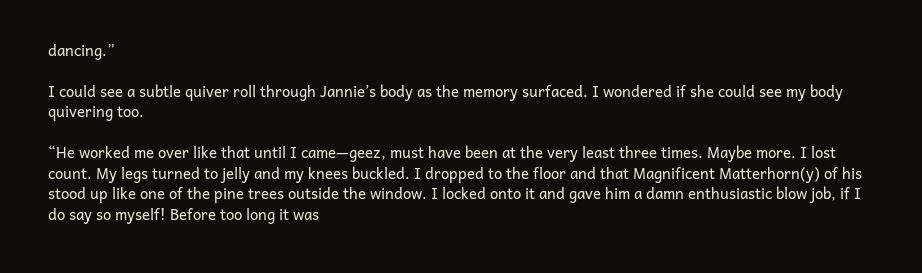dancing.”

I could see a subtle quiver roll through Jannie’s body as the memory surfaced. I wondered if she could see my body quivering too.

“He worked me over like that until I came—geez, must have been at the very least three times. Maybe more. I lost count. My legs turned to jelly and my knees buckled. I dropped to the floor and that Magnificent Matterhorn(y) of his stood up like one of the pine trees outside the window. I locked onto it and gave him a damn enthusiastic blow job, if I do say so myself! Before too long it was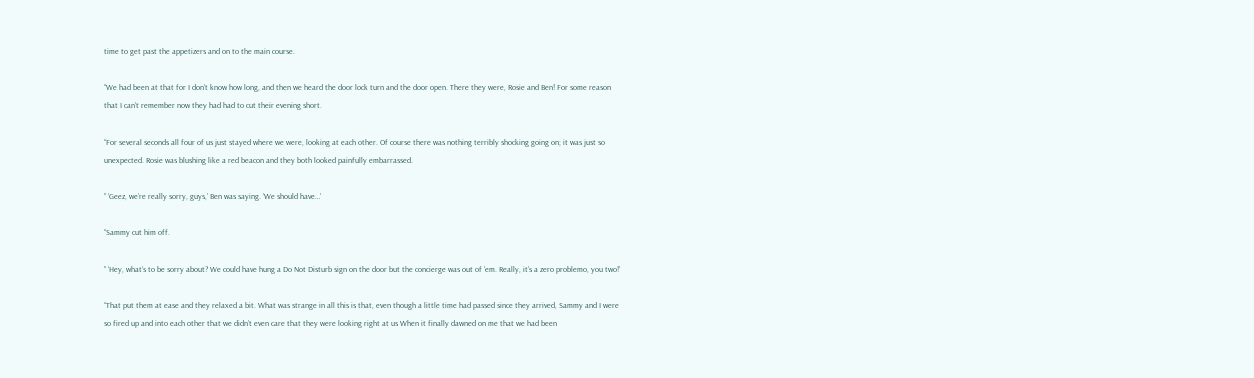time to get past the appetizers and on to the main course.

“We had been at that for I don’t know how long, and then we heard the door lock turn and the door open. There they were, Rosie and Ben! For some reason that I can’t remember now they had had to cut their evening short.

“For several seconds all four of us just stayed where we were, looking at each other. Of course there was nothing terribly shocking going on; it was just so unexpected. Rosie was blushing like a red beacon and they both looked painfully embarrassed.

” ‘Geez, we’re really sorry, guys,’ Ben was saying. ‘We should have…’

“Sammy cut him off.

” ‘Hey, what’s to be sorry about? We could have hung a Do Not Disturb sign on the door but the concierge was out of ’em. Really, it’s a zero problemo, you two!’

“That put them at ease and they relaxed a bit. What was strange in all this is that, even though a little time had passed since they arrived, Sammy and I were so fired up and into each other that we didn’t even care that they were looking right at us When it finally dawned on me that we had been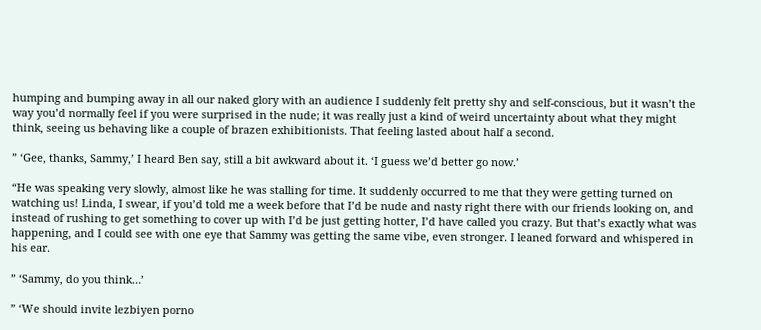humping and bumping away in all our naked glory with an audience I suddenly felt pretty shy and self-conscious, but it wasn’t the way you’d normally feel if you were surprised in the nude; it was really just a kind of weird uncertainty about what they might think, seeing us behaving like a couple of brazen exhibitionists. That feeling lasted about half a second.

” ‘Gee, thanks, Sammy,’ I heard Ben say, still a bit awkward about it. ‘I guess we’d better go now.’

“He was speaking very slowly, almost like he was stalling for time. It suddenly occurred to me that they were getting turned on watching us! Linda, I swear, if you’d told me a week before that I’d be nude and nasty right there with our friends looking on, and instead of rushing to get something to cover up with I’d be just getting hotter, I’d have called you crazy. But that’s exactly what was happening, and I could see with one eye that Sammy was getting the same vibe, even stronger. I leaned forward and whispered in his ear.

” ‘Sammy, do you think…’

” ‘We should invite lezbiyen porno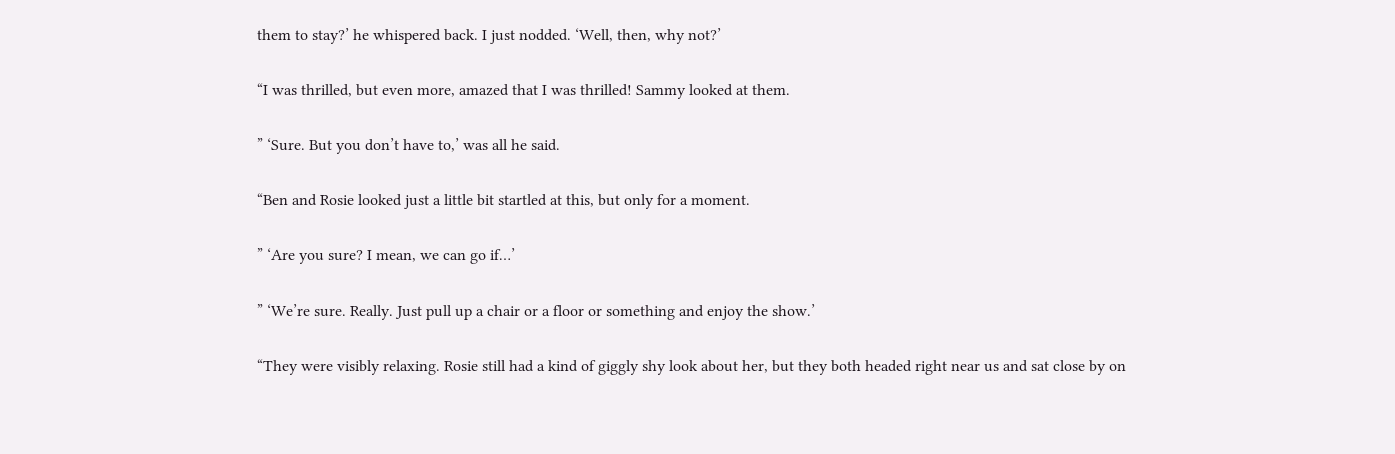them to stay?’ he whispered back. I just nodded. ‘Well, then, why not?’

“I was thrilled, but even more, amazed that I was thrilled! Sammy looked at them.

” ‘Sure. But you don’t have to,’ was all he said.

“Ben and Rosie looked just a little bit startled at this, but only for a moment.

” ‘Are you sure? I mean, we can go if…’

” ‘We’re sure. Really. Just pull up a chair or a floor or something and enjoy the show.’

“They were visibly relaxing. Rosie still had a kind of giggly shy look about her, but they both headed right near us and sat close by on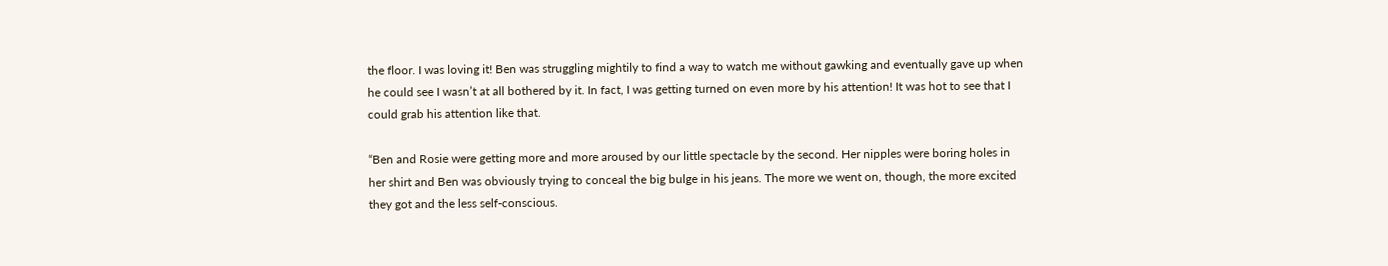the floor. I was loving it! Ben was struggling mightily to find a way to watch me without gawking and eventually gave up when he could see I wasn’t at all bothered by it. In fact, I was getting turned on even more by his attention! It was hot to see that I could grab his attention like that.

“Ben and Rosie were getting more and more aroused by our little spectacle by the second. Her nipples were boring holes in her shirt and Ben was obviously trying to conceal the big bulge in his jeans. The more we went on, though, the more excited they got and the less self-conscious.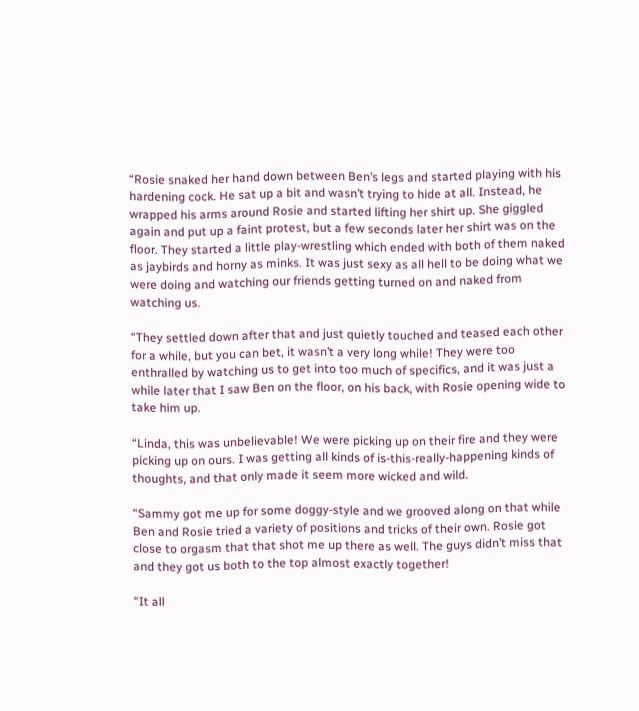“Rosie snaked her hand down between Ben’s legs and started playing with his hardening cock. He sat up a bit and wasn’t trying to hide at all. Instead, he wrapped his arms around Rosie and started lifting her shirt up. She giggled again and put up a faint protest, but a few seconds later her shirt was on the floor. They started a little play-wrestling which ended with both of them naked as jaybirds and horny as minks. It was just sexy as all hell to be doing what we were doing and watching our friends getting turned on and naked from watching us.

“They settled down after that and just quietly touched and teased each other for a while, but you can bet, it wasn’t a very long while! They were too enthralled by watching us to get into too much of specifics, and it was just a while later that I saw Ben on the floor, on his back, with Rosie opening wide to take him up.

“Linda, this was unbelievable! We were picking up on their fire and they were picking up on ours. I was getting all kinds of is-this-really-happening kinds of thoughts, and that only made it seem more wicked and wild.

“Sammy got me up for some doggy-style and we grooved along on that while Ben and Rosie tried a variety of positions and tricks of their own. Rosie got close to orgasm that that shot me up there as well. The guys didn’t miss that and they got us both to the top almost exactly together!

“It all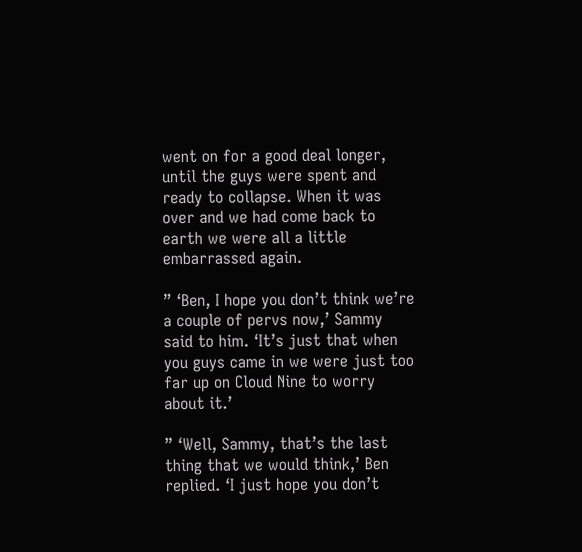went on for a good deal longer, until the guys were spent and ready to collapse. When it was over and we had come back to earth we were all a little embarrassed again.

” ‘Ben, I hope you don’t think we’re a couple of pervs now,’ Sammy said to him. ‘It’s just that when you guys came in we were just too far up on Cloud Nine to worry about it.’

” ‘Well, Sammy, that’s the last thing that we would think,’ Ben replied. ‘I just hope you don’t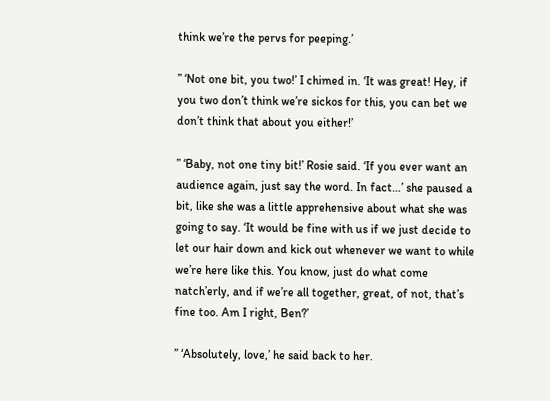think we’re the pervs for peeping.’

” ‘Not one bit, you two!’ I chimed in. ‘It was great! Hey, if you two don’t think we’re sickos for this, you can bet we don’t think that about you either!’

” ‘Baby, not one tiny bit!’ Rosie said. ‘If you ever want an audience again, just say the word. In fact…’ she paused a bit, like she was a little apprehensive about what she was going to say. ‘It would be fine with us if we just decide to let our hair down and kick out whenever we want to while we’re here like this. You know, just do what come natch’erly, and if we’re all together, great, of not, that’s fine too. Am I right, Ben?’

” ‘Absolutely, love,’ he said back to her.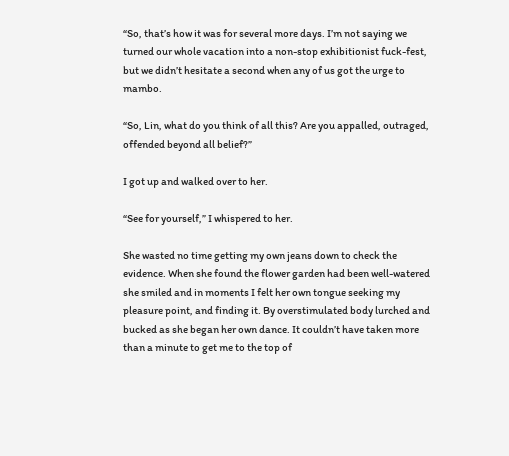“So, that’s how it was for several more days. I’m not saying we turned our whole vacation into a non-stop exhibitionist fuck-fest, but we didn’t hesitate a second when any of us got the urge to mambo.

“So, Lin, what do you think of all this? Are you appalled, outraged, offended beyond all belief?”

I got up and walked over to her.

“See for yourself,” I whispered to her.

She wasted no time getting my own jeans down to check the evidence. When she found the flower garden had been well-watered she smiled and in moments I felt her own tongue seeking my pleasure point, and finding it. By overstimulated body lurched and bucked as she began her own dance. It couldn’t have taken more than a minute to get me to the top of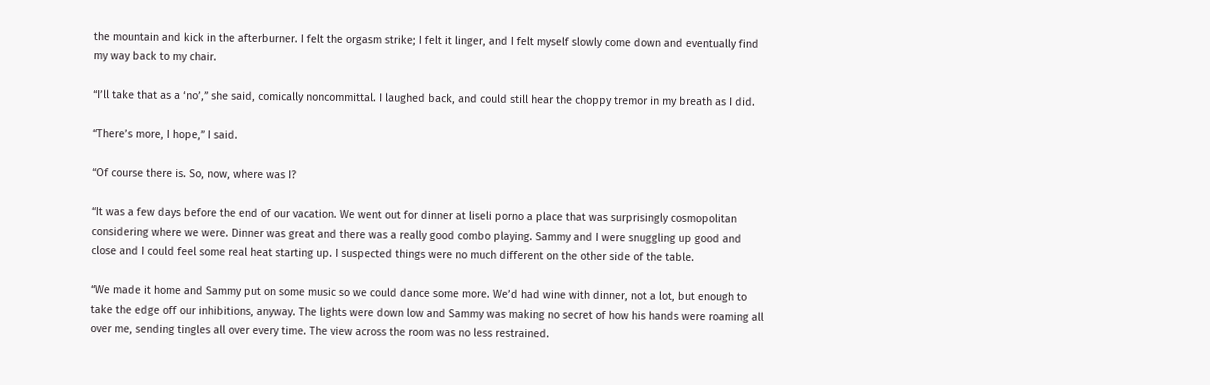the mountain and kick in the afterburner. I felt the orgasm strike; I felt it linger, and I felt myself slowly come down and eventually find my way back to my chair.

“I’ll take that as a ‘no’,” she said, comically noncommittal. I laughed back, and could still hear the choppy tremor in my breath as I did.

“There’s more, I hope,” I said.

“Of course there is. So, now, where was I?

“It was a few days before the end of our vacation. We went out for dinner at liseli porno a place that was surprisingly cosmopolitan considering where we were. Dinner was great and there was a really good combo playing. Sammy and I were snuggling up good and close and I could feel some real heat starting up. I suspected things were no much different on the other side of the table.

“We made it home and Sammy put on some music so we could dance some more. We’d had wine with dinner, not a lot, but enough to take the edge off our inhibitions, anyway. The lights were down low and Sammy was making no secret of how his hands were roaming all over me, sending tingles all over every time. The view across the room was no less restrained.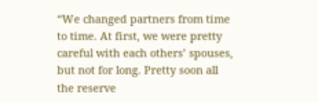“We changed partners from time to time. At first, we were pretty careful with each others’ spouses, but not for long. Pretty soon all the reserve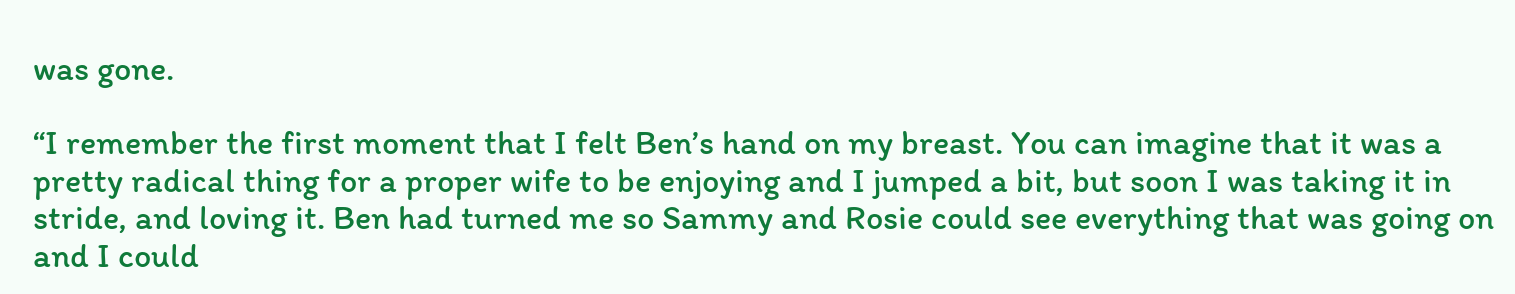was gone.

“I remember the first moment that I felt Ben’s hand on my breast. You can imagine that it was a pretty radical thing for a proper wife to be enjoying and I jumped a bit, but soon I was taking it in stride, and loving it. Ben had turned me so Sammy and Rosie could see everything that was going on and I could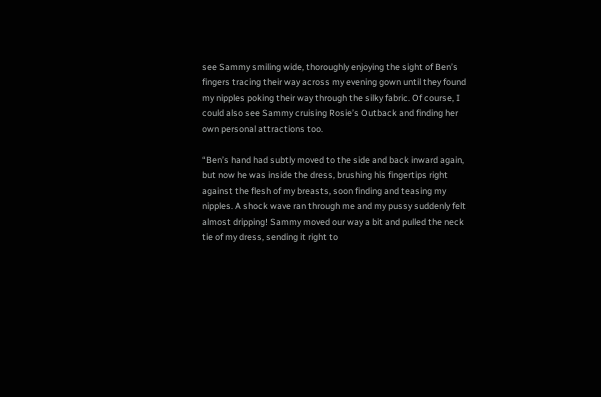see Sammy smiling wide, thoroughly enjoying the sight of Ben’s fingers tracing their way across my evening gown until they found my nipples poking their way through the silky fabric. Of course, I could also see Sammy cruising Rosie’s Outback and finding her own personal attractions too.

“Ben’s hand had subtly moved to the side and back inward again, but now he was inside the dress, brushing his fingertips right against the flesh of my breasts, soon finding and teasing my nipples. A shock wave ran through me and my pussy suddenly felt almost dripping! Sammy moved our way a bit and pulled the neck tie of my dress, sending it right to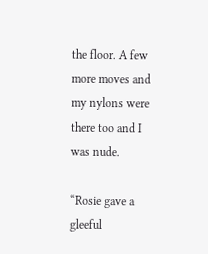the floor. A few more moves and my nylons were there too and I was nude.

“Rosie gave a gleeful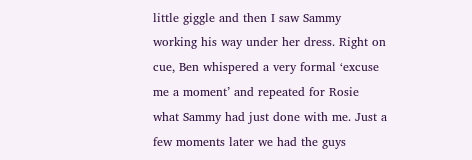little giggle and then I saw Sammy working his way under her dress. Right on cue, Ben whispered a very formal ‘excuse me a moment’ and repeated for Rosie what Sammy had just done with me. Just a few moments later we had the guys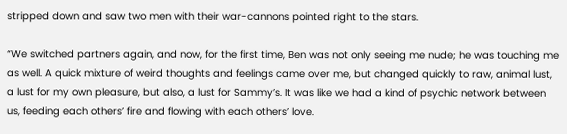stripped down and saw two men with their war-cannons pointed right to the stars.

“We switched partners again, and now, for the first time, Ben was not only seeing me nude; he was touching me as well. A quick mixture of weird thoughts and feelings came over me, but changed quickly to raw, animal lust, a lust for my own pleasure, but also, a lust for Sammy’s. It was like we had a kind of psychic network between us, feeding each others’ fire and flowing with each others’ love.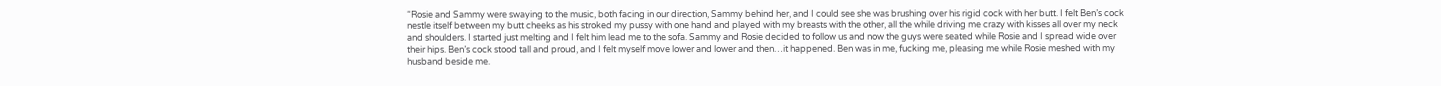“Rosie and Sammy were swaying to the music, both facing in our direction, Sammy behind her, and I could see she was brushing over his rigid cock with her butt. I felt Ben’s cock nestle itself between my butt cheeks as his stroked my pussy with one hand and played with my breasts with the other, all the while driving me crazy with kisses all over my neck and shoulders. I started just melting and I felt him lead me to the sofa. Sammy and Rosie decided to follow us and now the guys were seated while Rosie and I spread wide over their hips. Ben’s cock stood tall and proud, and I felt myself move lower and lower and then…it happened. Ben was in me, fucking me, pleasing me while Rosie meshed with my husband beside me.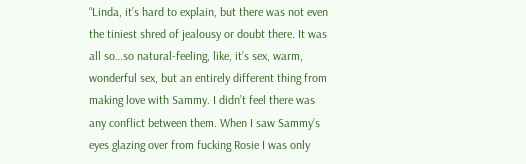“Linda, it’s hard to explain, but there was not even the tiniest shred of jealousy or doubt there. It was all so…so natural-feeling, like, it’s sex, warm, wonderful sex, but an entirely different thing from making love with Sammy. I didn’t feel there was any conflict between them. When I saw Sammy’s eyes glazing over from fucking Rosie I was only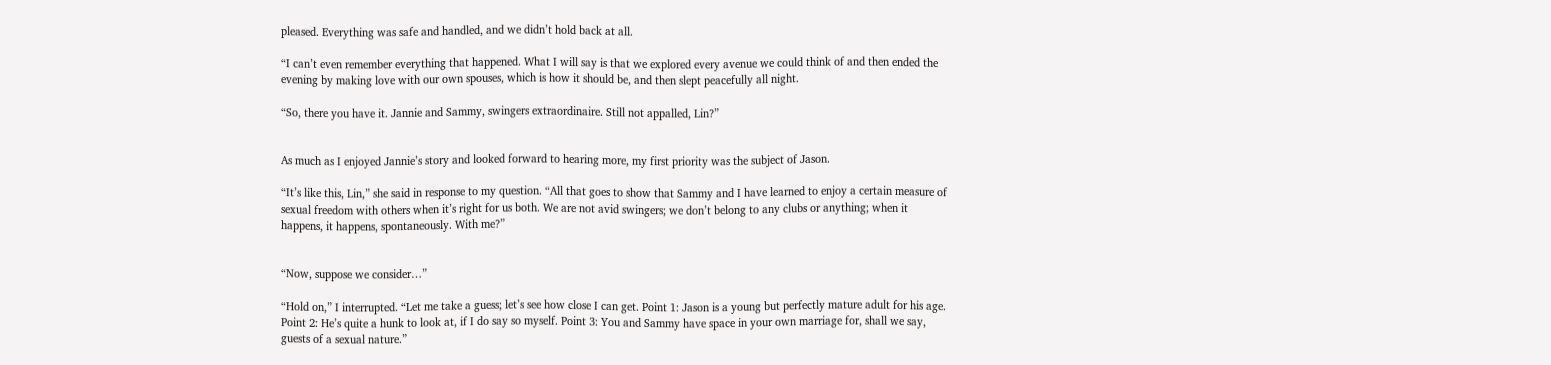pleased. Everything was safe and handled, and we didn’t hold back at all.

“I can’t even remember everything that happened. What I will say is that we explored every avenue we could think of and then ended the evening by making love with our own spouses, which is how it should be, and then slept peacefully all night.

“So, there you have it. Jannie and Sammy, swingers extraordinaire. Still not appalled, Lin?”


As much as I enjoyed Jannie’s story and looked forward to hearing more, my first priority was the subject of Jason.

“It’s like this, Lin,” she said in response to my question. “All that goes to show that Sammy and I have learned to enjoy a certain measure of sexual freedom with others when it’s right for us both. We are not avid swingers; we don’t belong to any clubs or anything; when it happens, it happens, spontaneously. With me?”


“Now, suppose we consider…”

“Hold on,” I interrupted. “Let me take a guess; let’s see how close I can get. Point 1: Jason is a young but perfectly mature adult for his age. Point 2: He’s quite a hunk to look at, if I do say so myself. Point 3: You and Sammy have space in your own marriage for, shall we say, guests of a sexual nature.”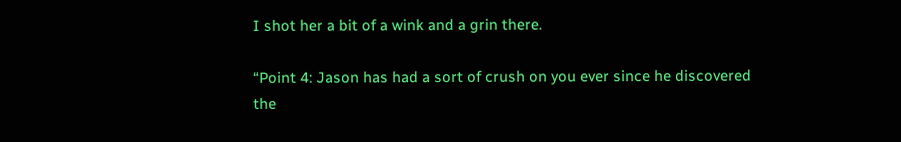I shot her a bit of a wink and a grin there.

“Point 4: Jason has had a sort of crush on you ever since he discovered the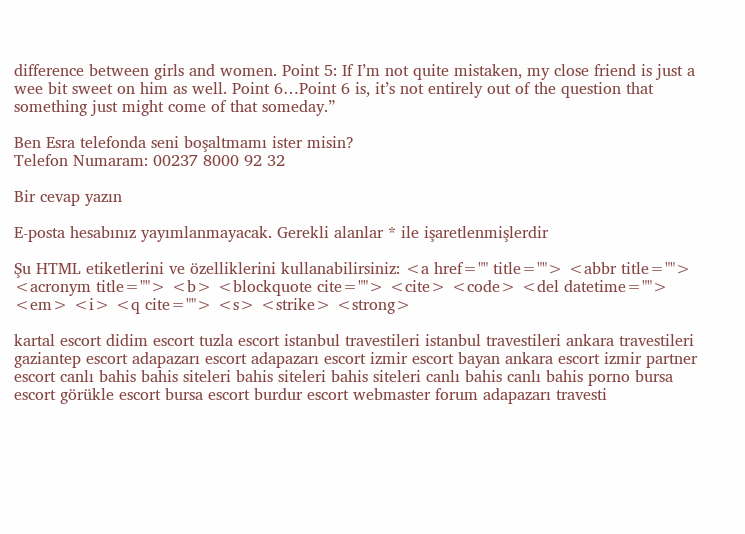difference between girls and women. Point 5: If I’m not quite mistaken, my close friend is just a wee bit sweet on him as well. Point 6…Point 6 is, it’s not entirely out of the question that something just might come of that someday.”

Ben Esra telefonda seni boşaltmamı ister misin?
Telefon Numaram: 00237 8000 92 32

Bir cevap yazın

E-posta hesabınız yayımlanmayacak. Gerekli alanlar * ile işaretlenmişlerdir

Şu HTML etiketlerini ve özelliklerini kullanabilirsiniz: <a href="" title=""> <abbr title=""> <acronym title=""> <b> <blockquote cite=""> <cite> <code> <del datetime=""> <em> <i> <q cite=""> <s> <strike> <strong>

kartal escort didim escort tuzla escort istanbul travestileri istanbul travestileri ankara travestileri gaziantep escort adapazarı escort adapazarı escort izmir escort bayan ankara escort izmir partner escort canlı bahis bahis siteleri bahis siteleri bahis siteleri canlı bahis canlı bahis porno bursa escort görükle escort bursa escort burdur escort webmaster forum adapazarı travesti